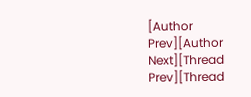[Author Prev][Author Next][Thread Prev][Thread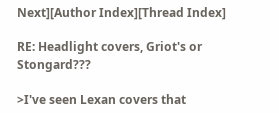Next][Author Index][Thread Index]

RE: Headlight covers, Griot's or Stongard???

>I've seen Lexan covers that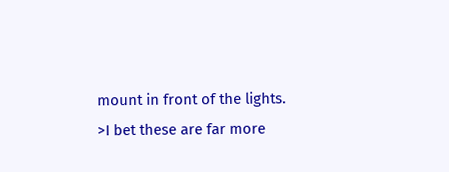mount in front of the lights.
>I bet these are far more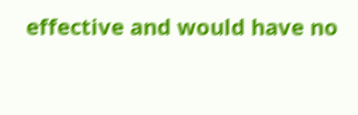effective and would have no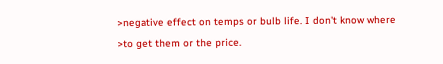>negative effect on temps or bulb life. I don't know where
>to get them or the price.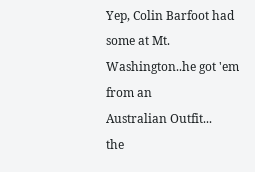Yep, Colin Barfoot had some at Mt. Washington..he got 'em from an
Australian Outfit...
the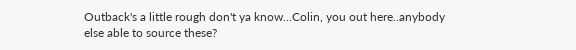Outback's a little rough don't ya know...Colin, you out here..anybody
else able to source these?